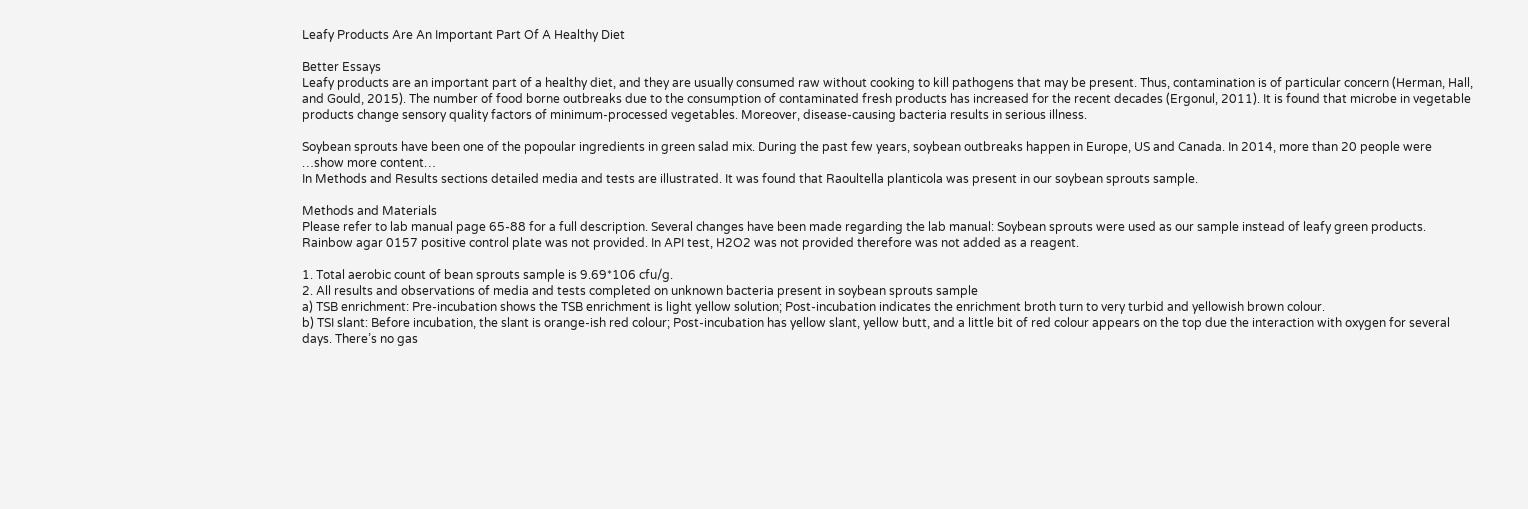Leafy Products Are An Important Part Of A Healthy Diet

Better Essays
Leafy products are an important part of a healthy diet, and they are usually consumed raw without cooking to kill pathogens that may be present. Thus, contamination is of particular concern (Herman, Hall, and Gould, 2015). The number of food borne outbreaks due to the consumption of contaminated fresh products has increased for the recent decades (Ergonul, 2011). It is found that microbe in vegetable products change sensory quality factors of minimum-processed vegetables. Moreover, disease-causing bacteria results in serious illness.

Soybean sprouts have been one of the popoular ingredients in green salad mix. During the past few years, soybean outbreaks happen in Europe, US and Canada. In 2014, more than 20 people were
…show more content…
In Methods and Results sections detailed media and tests are illustrated. It was found that Raoultella planticola was present in our soybean sprouts sample.

Methods and Materials
Please refer to lab manual page 65-88 for a full description. Several changes have been made regarding the lab manual: Soybean sprouts were used as our sample instead of leafy green products. Rainbow agar 0157 positive control plate was not provided. In API test, H2O2 was not provided therefore was not added as a reagent.

1. Total aerobic count of bean sprouts sample is 9.69*106 cfu/g.
2. All results and observations of media and tests completed on unknown bacteria present in soybean sprouts sample
a) TSB enrichment: Pre-incubation shows the TSB enrichment is light yellow solution; Post-incubation indicates the enrichment broth turn to very turbid and yellowish brown colour.
b) TSI slant: Before incubation, the slant is orange-ish red colour; Post-incubation has yellow slant, yellow butt, and a little bit of red colour appears on the top due the interaction with oxygen for several days. There’s no gas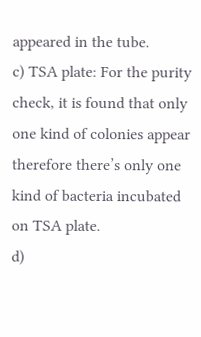appeared in the tube.
c) TSA plate: For the purity check, it is found that only one kind of colonies appear therefore there’s only one kind of bacteria incubated on TSA plate.
d)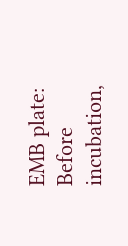EMB plate: Before incubation,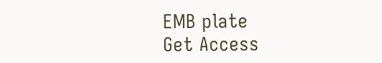EMB plate
Get Access